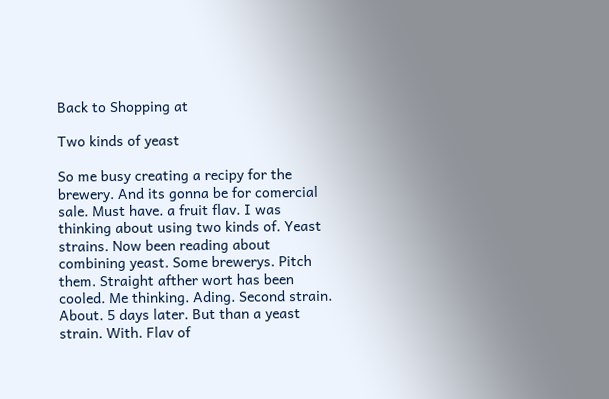Back to Shopping at

Two kinds of yeast

So me busy creating a recipy for the brewery. And its gonna be for comercial sale. Must have. a fruit flav. I was thinking about using two kinds of. Yeast strains. Now been reading about combining yeast. Some brewerys. Pitch them. Straight afther wort has been cooled. Me thinking. Ading. Second strain. About. 5 days later. But than a yeast strain. With. Flav of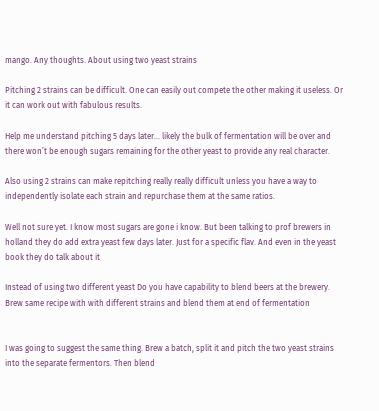mango. Any thoughts. About using two yeast strains

Pitching 2 strains can be difficult. One can easily out compete the other making it useless. Or it can work out with fabulous results.

Help me understand pitching 5 days later… likely the bulk of fermentation will be over and there won’t be enough sugars remaining for the other yeast to provide any real character.

Also using 2 strains can make repitching really really difficult unless you have a way to independently isolate each strain and repurchase them at the same ratios.

Well not sure yet. I know most sugars are gone i know. But been talking to prof brewers in holland they do add extra yeast few days later. Just for a specific flav. And even in the yeast book they do talk about it

Instead of using two different yeast Do you have capability to blend beers at the brewery. Brew same recipe with with different strains and blend them at end of fermentation


I was going to suggest the same thing. Brew a batch, split it and pitch the two yeast strains into the separate fermentors. Then blend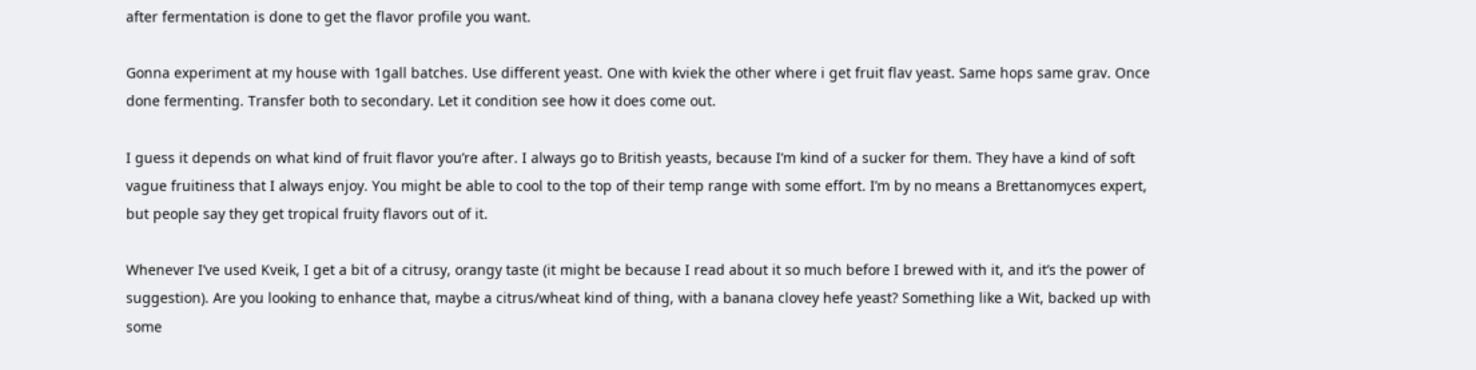after fermentation is done to get the flavor profile you want.

Gonna experiment at my house with 1gall batches. Use different yeast. One with kviek the other where i get fruit flav yeast. Same hops same grav. Once done fermenting. Transfer both to secondary. Let it condition see how it does come out.

I guess it depends on what kind of fruit flavor you’re after. I always go to British yeasts, because I’m kind of a sucker for them. They have a kind of soft vague fruitiness that I always enjoy. You might be able to cool to the top of their temp range with some effort. I’m by no means a Brettanomyces expert, but people say they get tropical fruity flavors out of it.

Whenever I’ve used Kveik, I get a bit of a citrusy, orangy taste (it might be because I read about it so much before I brewed with it, and it’s the power of suggestion). Are you looking to enhance that, maybe a citrus/wheat kind of thing, with a banana clovey hefe yeast? Something like a Wit, backed up with some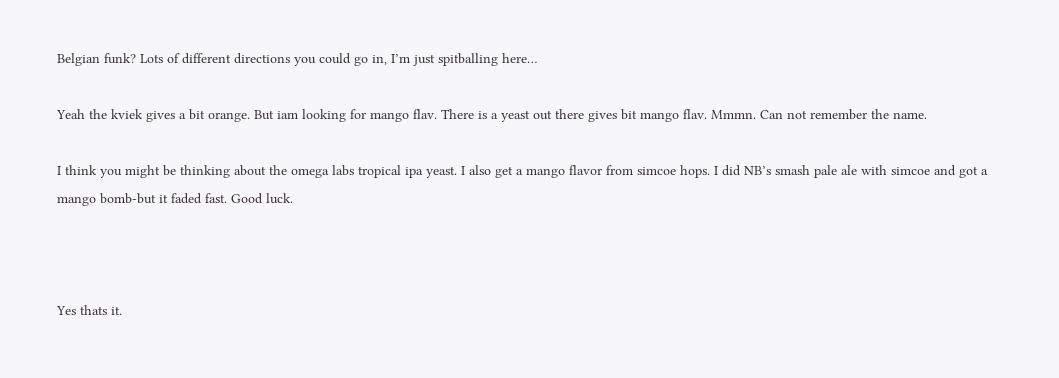Belgian funk? Lots of different directions you could go in, I’m just spitballing here…

Yeah the kviek gives a bit orange. But iam looking for mango flav. There is a yeast out there gives bit mango flav. Mmmn. Can not remember the name.

I think you might be thinking about the omega labs tropical ipa yeast. I also get a mango flavor from simcoe hops. I did NB’s smash pale ale with simcoe and got a mango bomb-but it faded fast. Good luck.



Yes thats it.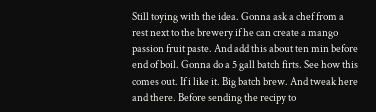Still toying with the idea. Gonna ask a chef from a rest next to the brewery if he can create a mango passion fruit paste. And add this about ten min before end of boil. Gonna do a 5 gall batch firts. See how this comes out. If i like it. Big batch brew. And tweak here and there. Before sending the recipy to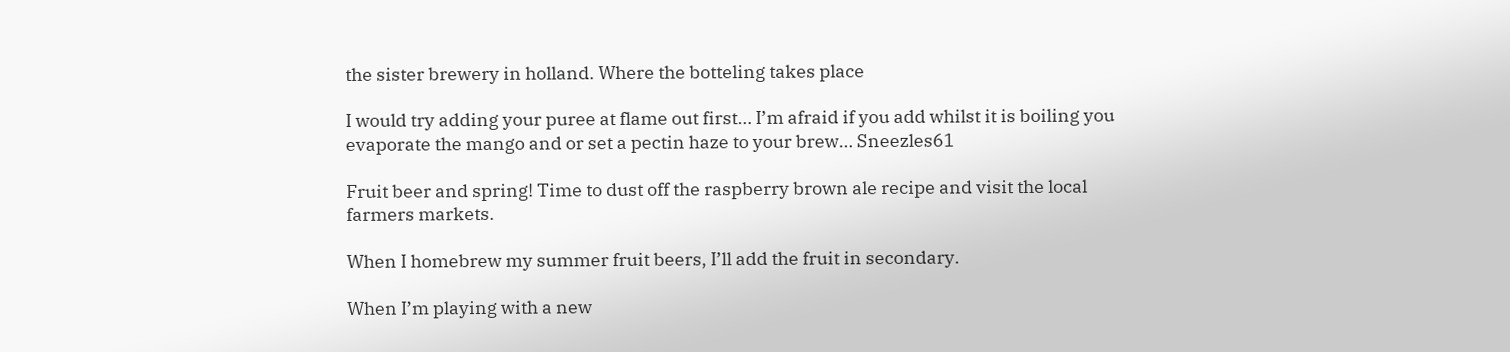the sister brewery in holland. Where the botteling takes place

I would try adding your puree at flame out first… I’m afraid if you add whilst it is boiling you evaporate the mango and or set a pectin haze to your brew… Sneezles61

Fruit beer and spring! Time to dust off the raspberry brown ale recipe and visit the local farmers markets.

When I homebrew my summer fruit beers, I’ll add the fruit in secondary.

When I’m playing with a new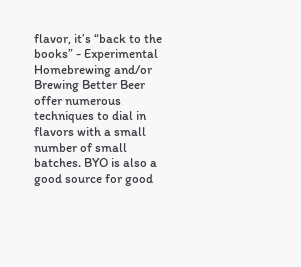flavor, it’s “back to the books” - Experimental Homebrewing and/or Brewing Better Beer offer numerous techniques to dial in flavors with a small number of small batches. BYO is also a good source for good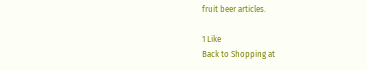fruit beer articles.

1 Like
Back to Shopping at